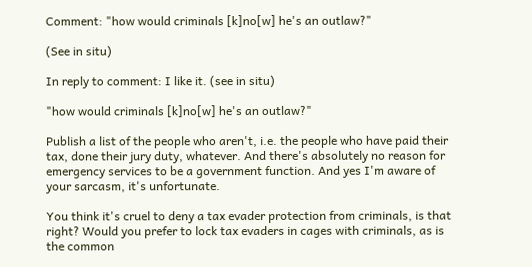Comment: "how would criminals [k]no[w] he's an outlaw?"

(See in situ)

In reply to comment: I like it. (see in situ)

"how would criminals [k]no[w] he's an outlaw?"

Publish a list of the people who aren't, i.e. the people who have paid their tax, done their jury duty, whatever. And there's absolutely no reason for emergency services to be a government function. And yes I'm aware of your sarcasm, it's unfortunate.

You think it's cruel to deny a tax evader protection from criminals, is that right? Would you prefer to lock tax evaders in cages with criminals, as is the common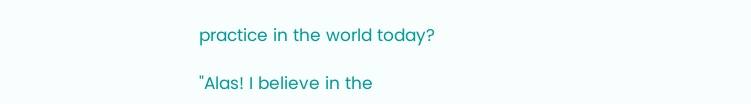practice in the world today?

"Alas! I believe in the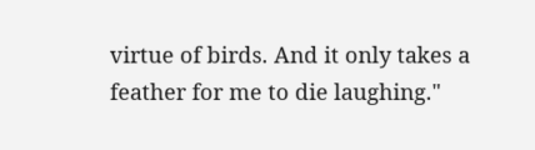virtue of birds. And it only takes a feather for me to die laughing."